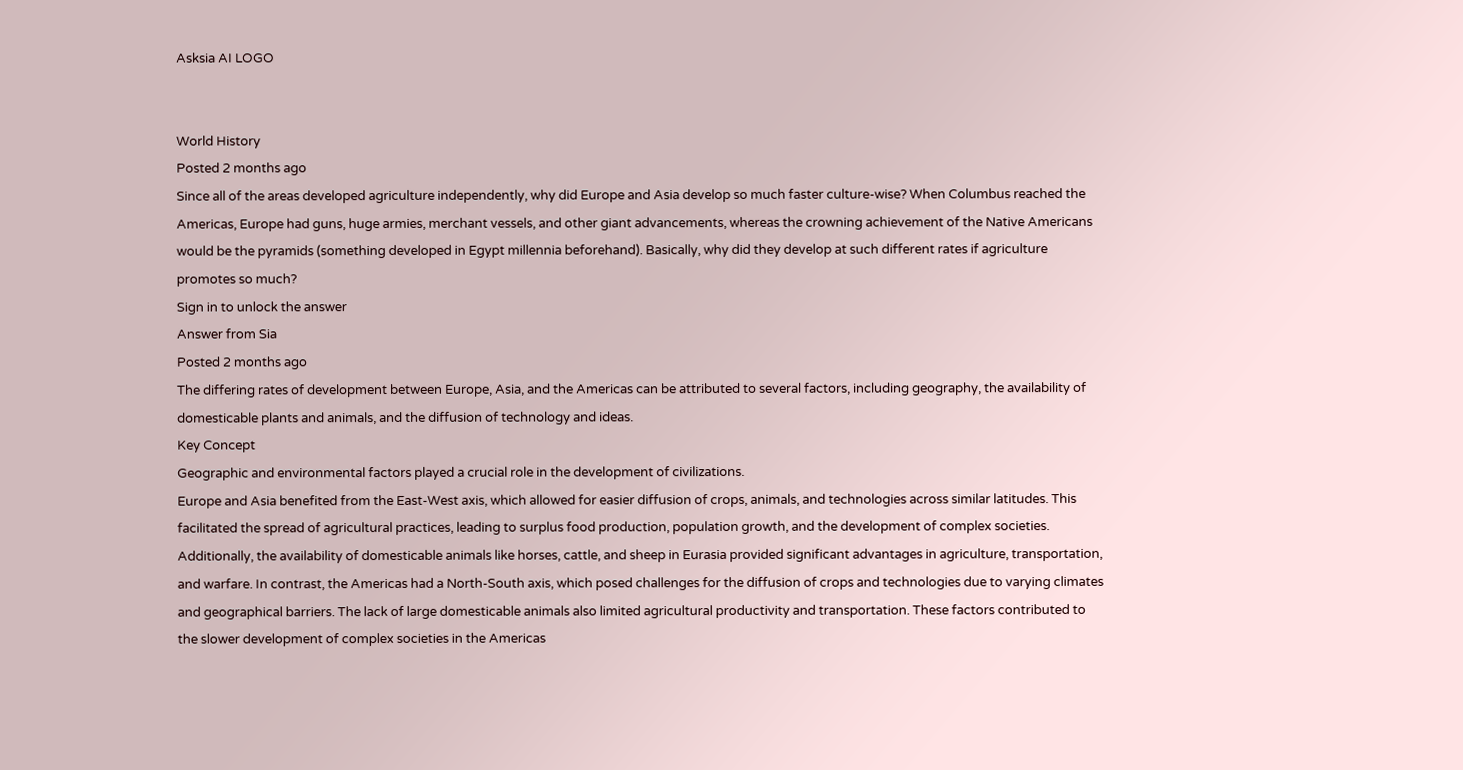Asksia AI LOGO


World History
Posted 2 months ago
Since all of the areas developed agriculture independently, why did Europe and Asia develop so much faster culture-wise? When Columbus reached the Americas, Europe had guns, huge armies, merchant vessels, and other giant advancements, whereas the crowning achievement of the Native Americans would be the pyramids (something developed in Egypt millennia beforehand). Basically, why did they develop at such different rates if agriculture promotes so much?
Sign in to unlock the answer
Answer from Sia
Posted 2 months ago
The differing rates of development between Europe, Asia, and the Americas can be attributed to several factors, including geography, the availability of domesticable plants and animals, and the diffusion of technology and ideas.
Key Concept
Geographic and environmental factors played a crucial role in the development of civilizations.
Europe and Asia benefited from the East-West axis, which allowed for easier diffusion of crops, animals, and technologies across similar latitudes. This facilitated the spread of agricultural practices, leading to surplus food production, population growth, and the development of complex societies. Additionally, the availability of domesticable animals like horses, cattle, and sheep in Eurasia provided significant advantages in agriculture, transportation, and warfare. In contrast, the Americas had a North-South axis, which posed challenges for the diffusion of crops and technologies due to varying climates and geographical barriers. The lack of large domesticable animals also limited agricultural productivity and transportation. These factors contributed to the slower development of complex societies in the Americas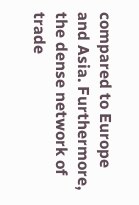compared to Europe and Asia. Furthermore, the dense network of trade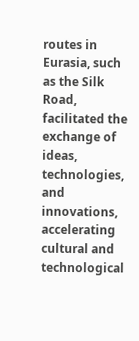routes in Eurasia, such as the Silk Road, facilitated the exchange of ideas, technologies, and innovations, accelerating cultural and technological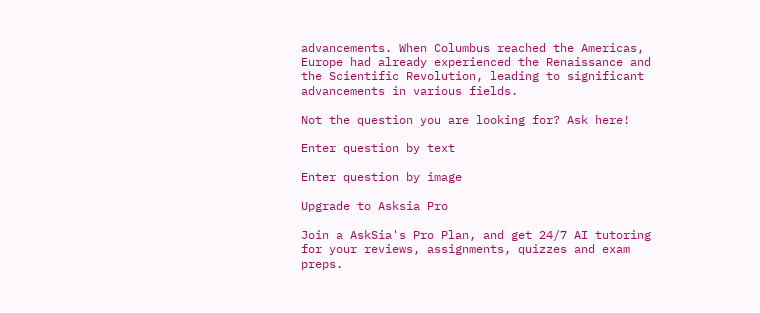advancements. When Columbus reached the Americas, Europe had already experienced the Renaissance and the Scientific Revolution, leading to significant advancements in various fields.

Not the question you are looking for? Ask here!

Enter question by text

Enter question by image

Upgrade to Asksia Pro

Join a AskSia's Pro Plan, and get 24/7 AI tutoring for your reviews, assignments, quizzes and exam preps.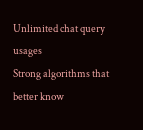Unlimited chat query usages
Strong algorithms that better know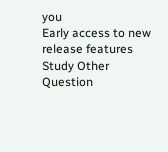you
Early access to new release features
Study Other Question